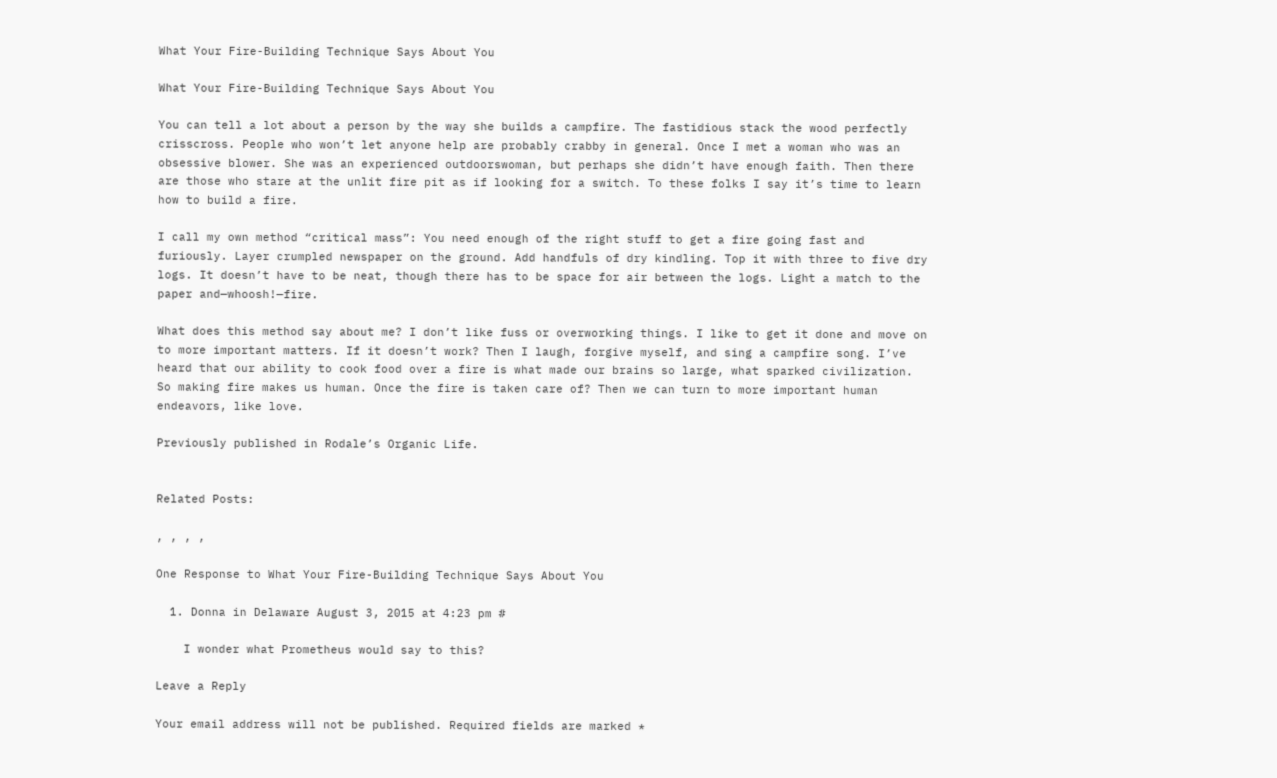What Your Fire-Building Technique Says About You

What Your Fire-Building Technique Says About You

You can tell a lot about a person by the way she builds a campfire. The fastidious stack the wood perfectly crisscross. People who won’t let anyone help are probably crabby in general. Once I met a woman who was an obsessive blower. She was an experienced outdoorswoman, but perhaps she didn’t have enough faith. Then there are those who stare at the unlit fire pit as if looking for a switch. To these folks I say it’s time to learn how to build a fire.

I call my own method “critical mass”: You need enough of the right stuff to get a fire going fast and furiously. Layer crumpled newspaper on the ground. Add handfuls of dry kindling. Top it with three to five dry logs. It doesn’t have to be neat, though there has to be space for air between the logs. Light a match to the paper and—whoosh!—fire.

What does this method say about me? I don’t like fuss or overworking things. I like to get it done and move on to more important matters. If it doesn’t work? Then I laugh, forgive myself, and sing a campfire song. I’ve heard that our ability to cook food over a fire is what made our brains so large, what sparked civilization. So making fire makes us human. Once the fire is taken care of? Then we can turn to more important human endeavors, like love.

Previously published in Rodale’s Organic Life.


Related Posts:

, , , ,

One Response to What Your Fire-Building Technique Says About You

  1. Donna in Delaware August 3, 2015 at 4:23 pm #

    I wonder what Prometheus would say to this?

Leave a Reply

Your email address will not be published. Required fields are marked *